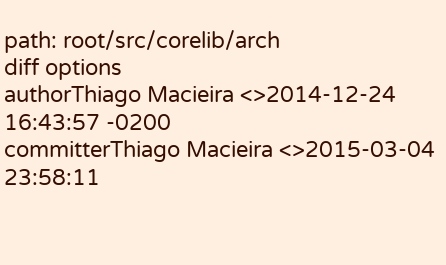path: root/src/corelib/arch
diff options
authorThiago Macieira <>2014-12-24 16:43:57 -0200
committerThiago Macieira <>2015-03-04 23:58:11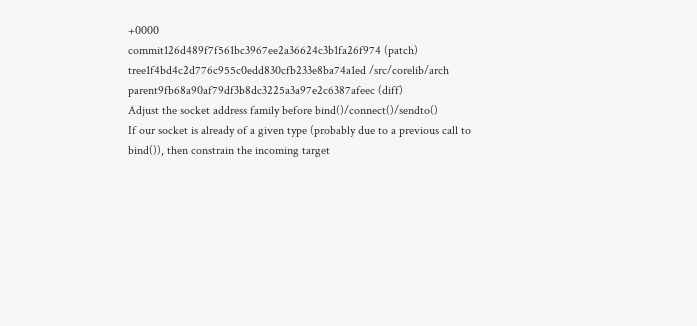+0000
commit126d489f7f561bc3967ee2a36624c3b1fa26f974 (patch)
tree1f4bd4c2d776c955c0edd830cfb233e8ba74a1ed /src/corelib/arch
parent9fb68a90af79df3b8dc3225a3a97e2c6387afeec (diff)
Adjust the socket address family before bind()/connect()/sendto()
If our socket is already of a given type (probably due to a previous call to bind()), then constrain the incoming target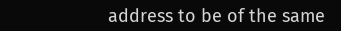address to be of the same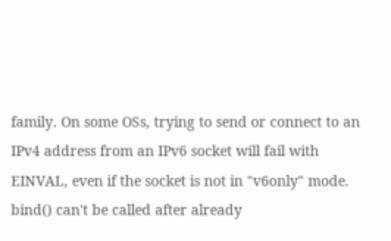family. On some OSs, trying to send or connect to an IPv4 address from an IPv6 socket will fail with EINVAL, even if the socket is not in "v6only" mode. bind() can't be called after already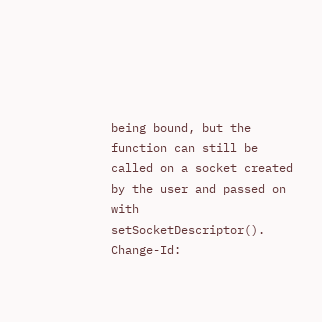being bound, but the function can still be called on a socket created by the user and passed on with setSocketDescriptor(). Change-Id: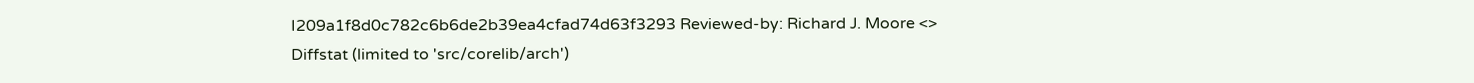I209a1f8d0c782c6b6de2b39ea4cfad74d63f3293 Reviewed-by: Richard J. Moore <>
Diffstat (limited to 'src/corelib/arch')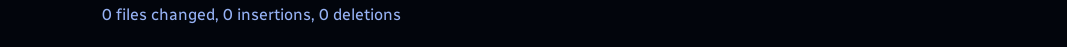0 files changed, 0 insertions, 0 deletions